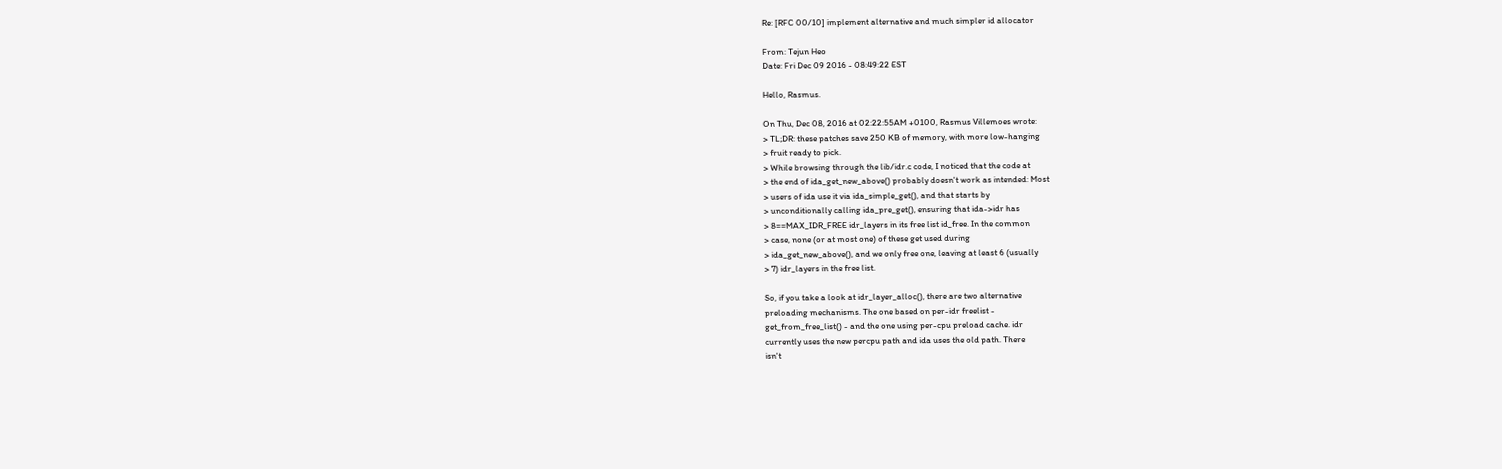Re: [RFC 00/10] implement alternative and much simpler id allocator

From: Tejun Heo
Date: Fri Dec 09 2016 - 08:49:22 EST

Hello, Rasmus.

On Thu, Dec 08, 2016 at 02:22:55AM +0100, Rasmus Villemoes wrote:
> TL;DR: these patches save 250 KB of memory, with more low-hanging
> fruit ready to pick.
> While browsing through the lib/idr.c code, I noticed that the code at
> the end of ida_get_new_above() probably doesn't work as intended: Most
> users of ida use it via ida_simple_get(), and that starts by
> unconditionally calling ida_pre_get(), ensuring that ida->idr has
> 8==MAX_IDR_FREE idr_layers in its free list id_free. In the common
> case, none (or at most one) of these get used during
> ida_get_new_above(), and we only free one, leaving at least 6 (usually
> 7) idr_layers in the free list.

So, if you take a look at idr_layer_alloc(), there are two alternative
preloading mechanisms. The one based on per-idr freelist -
get_from_free_list() - and the one using per-cpu preload cache. idr
currently uses the new percpu path and ida uses the old path. There
isn't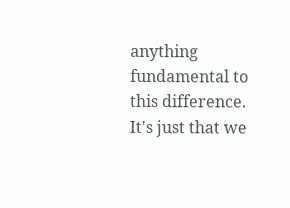anything fundamental to this difference. It's just that we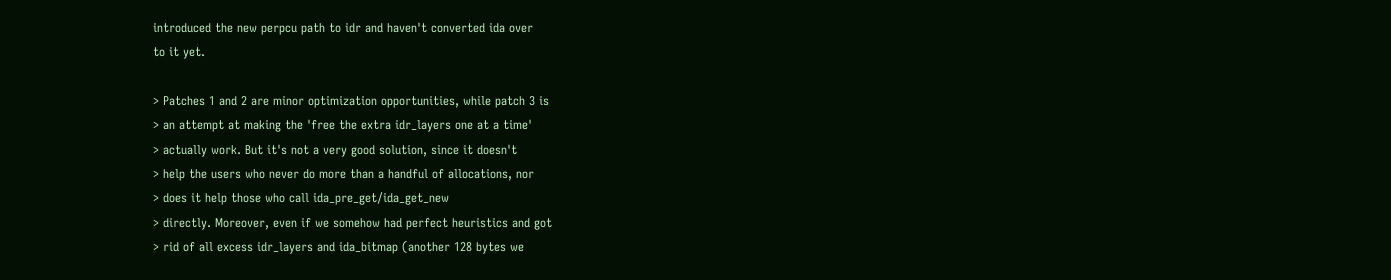introduced the new perpcu path to idr and haven't converted ida over
to it yet.

> Patches 1 and 2 are minor optimization opportunities, while patch 3 is
> an attempt at making the 'free the extra idr_layers one at a time'
> actually work. But it's not a very good solution, since it doesn't
> help the users who never do more than a handful of allocations, nor
> does it help those who call ida_pre_get/ida_get_new
> directly. Moreover, even if we somehow had perfect heuristics and got
> rid of all excess idr_layers and ida_bitmap (another 128 bytes we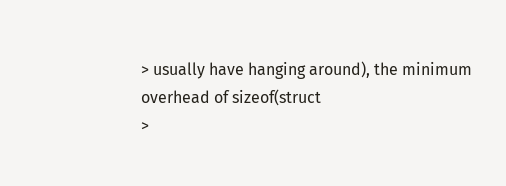> usually have hanging around), the minimum overhead of sizeof(struct
>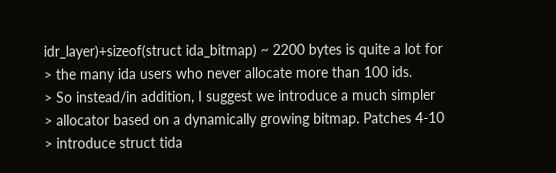idr_layer)+sizeof(struct ida_bitmap) ~ 2200 bytes is quite a lot for
> the many ida users who never allocate more than 100 ids.
> So instead/in addition, I suggest we introduce a much simpler
> allocator based on a dynamically growing bitmap. Patches 4-10
> introduce struct tida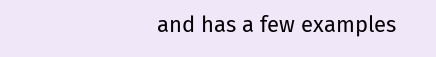and has a few examples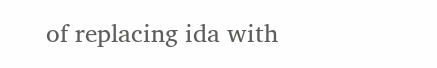of replacing ida with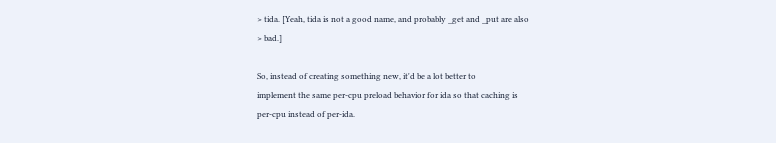> tida. [Yeah, tida is not a good name, and probably _get and _put are also
> bad.]

So, instead of creating something new, it'd be a lot better to
implement the same per-cpu preload behavior for ida so that caching is
per-cpu instead of per-ida.